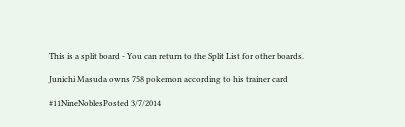This is a split board - You can return to the Split List for other boards.

Junichi Masuda owns 758 pokemon according to his trainer card

#11NineNoblesPosted 3/7/2014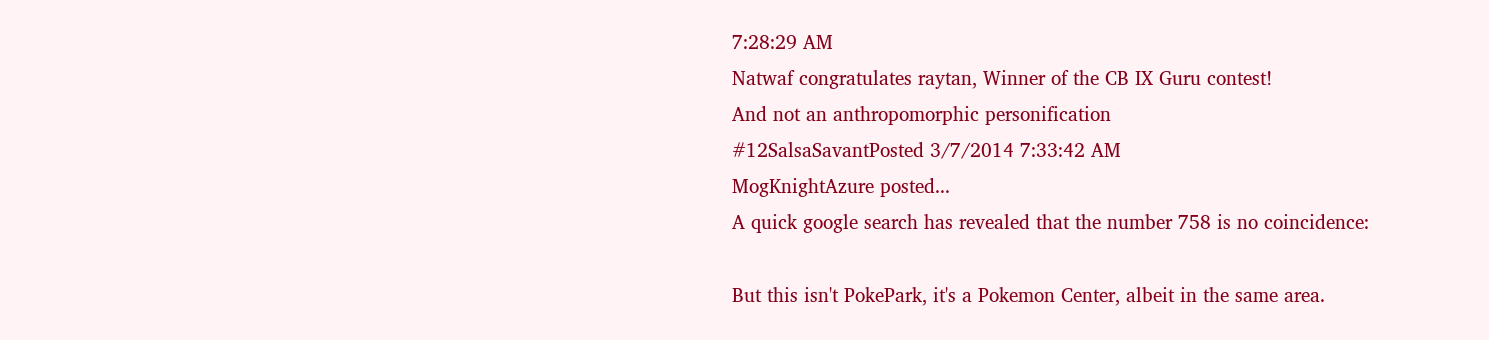7:28:29 AM
Natwaf congratulates raytan, Winner of the CB IX Guru contest!
And not an anthropomorphic personification
#12SalsaSavantPosted 3/7/2014 7:33:42 AM
MogKnightAzure posted...
A quick google search has revealed that the number 758 is no coincidence:

But this isn't PokePark, it's a Pokemon Center, albeit in the same area.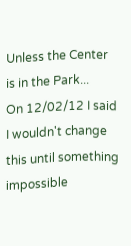Unless the Center is in the Park...
On 12/02/12 I said I wouldn't change this until something impossible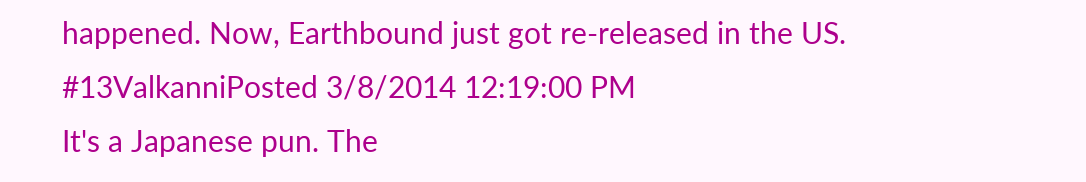happened. Now, Earthbound just got re-released in the US.
#13ValkanniPosted 3/8/2014 12:19:00 PM
It's a Japanese pun. The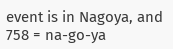event is in Nagoya, and 758 = na-go-ya